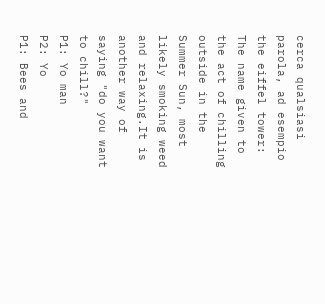cerca qualsiasi parola, ad esempio the eiffel tower:
The name given to the act of chilling outside in the Summer Sun, most likely smoking weed and relaxing.It is another way of saying "do you want to chill?"
P1: Yo man
P2: Yo
P1: Bees and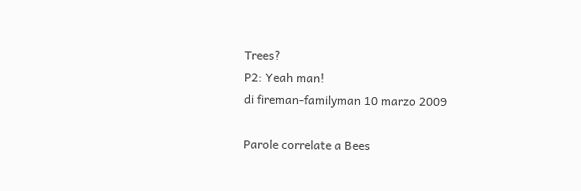Trees?
P2: Yeah man!
di fireman-familyman 10 marzo 2009

Parole correlate a Bees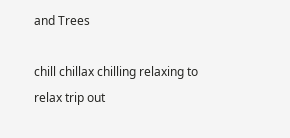and Trees

chill chillax chilling relaxing to relax trip out